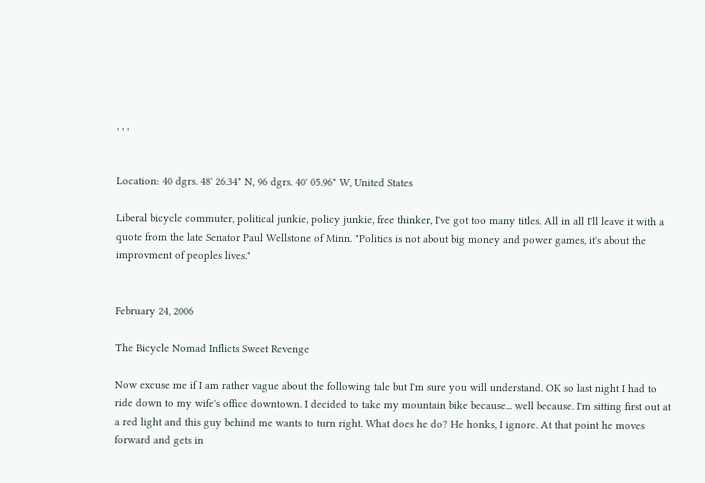, , ,


Location: 40 dgrs. 48' 26.34" N, 96 dgrs. 40' 05.96" W, United States

Liberal bicycle commuter, political junkie, policy junkie, free thinker, I've got too many titles. All in all I'll leave it with a quote from the late Senator Paul Wellstone of Minn. "Politics is not about big money and power games, it's about the improvment of peoples lives."


February 24, 2006

The Bicycle Nomad Inflicts Sweet Revenge

Now excuse me if I am rather vague about the following tale but I'm sure you will understand. OK so last night I had to ride down to my wife's office downtown. I decided to take my mountain bike because... well because. I'm sitting first out at a red light and this guy behind me wants to turn right. What does he do? He honks, I ignore. At that point he moves forward and gets in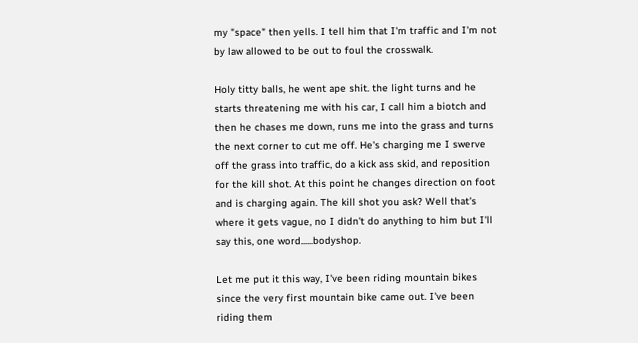my "space" then yells. I tell him that I'm traffic and I'm not by law allowed to be out to foul the crosswalk.

Holy titty balls, he went ape shit. the light turns and he starts threatening me with his car, I call him a biotch and then he chases me down, runs me into the grass and turns the next corner to cut me off. He's charging me I swerve off the grass into traffic, do a kick ass skid, and reposition for the kill shot. At this point he changes direction on foot and is charging again. The kill shot you ask? Well that's where it gets vague, no I didn't do anything to him but I'll say this, one word......bodyshop.

Let me put it this way, I've been riding mountain bikes since the very first mountain bike came out. I've been riding them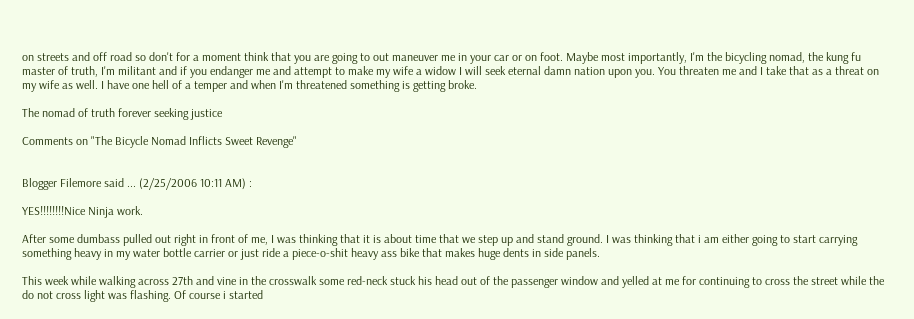on streets and off road so don't for a moment think that you are going to out maneuver me in your car or on foot. Maybe most importantly, I'm the bicycling nomad, the kung fu master of truth, I'm militant and if you endanger me and attempt to make my wife a widow I will seek eternal damn nation upon you. You threaten me and I take that as a threat on my wife as well. I have one hell of a temper and when I'm threatened something is getting broke.

The nomad of truth forever seeking justice

Comments on "The Bicycle Nomad Inflicts Sweet Revenge"


Blogger Filemore said ... (2/25/2006 10:11 AM) :

YES!!!!!!!!Nice Ninja work.

After some dumbass pulled out right in front of me, I was thinking that it is about time that we step up and stand ground. I was thinking that i am either going to start carrying something heavy in my water bottle carrier or just ride a piece-o-shit heavy ass bike that makes huge dents in side panels.

This week while walking across 27th and vine in the crosswalk some red-neck stuck his head out of the passenger window and yelled at me for continuing to cross the street while the do not cross light was flashing. Of course i started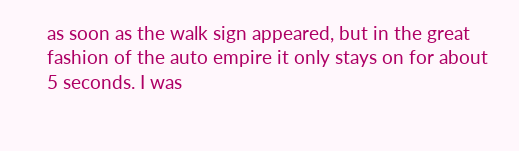as soon as the walk sign appeared, but in the great fashion of the auto empire it only stays on for about 5 seconds. I was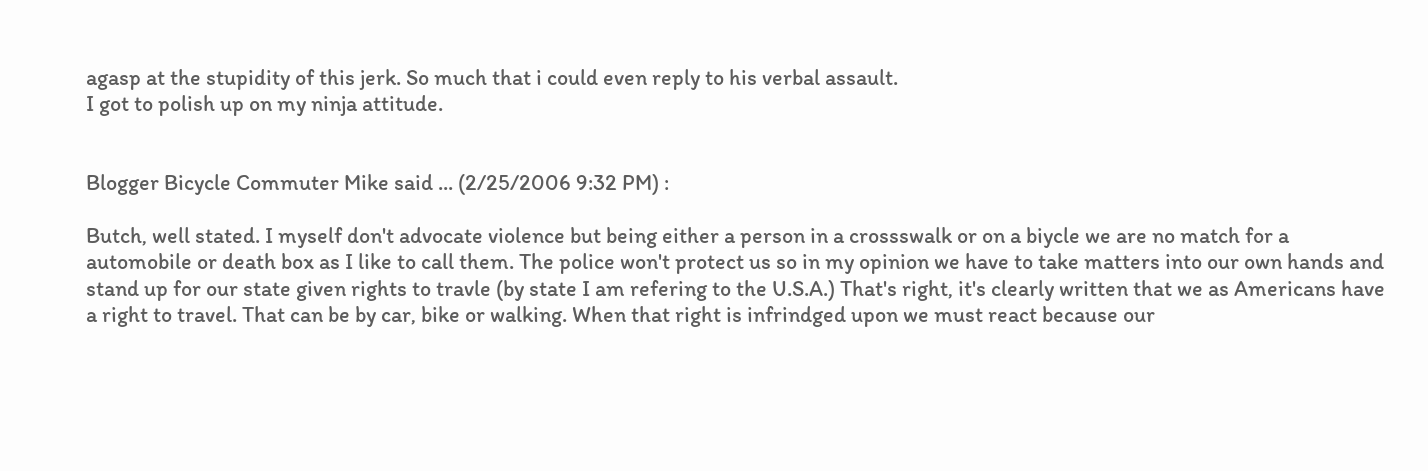agasp at the stupidity of this jerk. So much that i could even reply to his verbal assault.
I got to polish up on my ninja attitude.


Blogger Bicycle Commuter Mike said ... (2/25/2006 9:32 PM) :

Butch, well stated. I myself don't advocate violence but being either a person in a crossswalk or on a biycle we are no match for a automobile or death box as I like to call them. The police won't protect us so in my opinion we have to take matters into our own hands and stand up for our state given rights to travle (by state I am refering to the U.S.A.) That's right, it's clearly written that we as Americans have a right to travel. That can be by car, bike or walking. When that right is infrindged upon we must react because our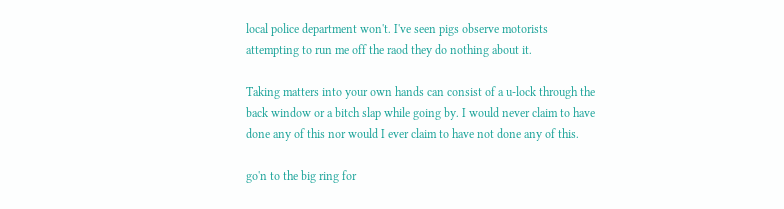local police department won't. I've seen pigs observe motorists attempting to run me off the raod they do nothing about it.

Taking matters into your own hands can consist of a u-lock through the back window or a bitch slap while going by. I would never claim to have done any of this nor would I ever claim to have not done any of this.

go'n to the big ring for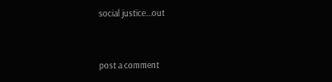social justice...out


post a comment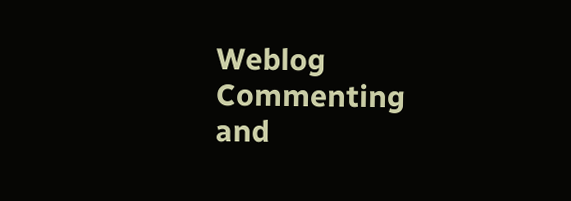Weblog Commenting and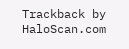Trackback by HaloScan.com